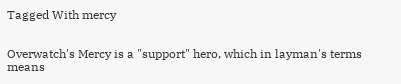Tagged With mercy


Overwatch's Mercy is a "support" hero, which in layman's terms means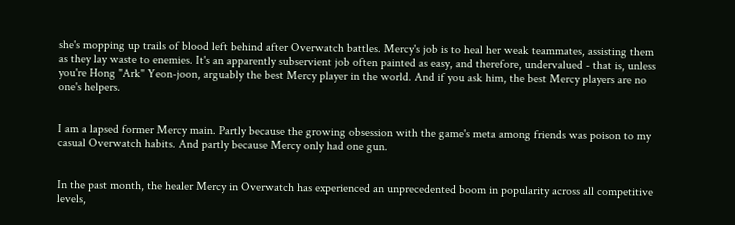she's mopping up trails of blood left behind after Overwatch battles. Mercy's job is to heal her weak teammates, assisting them as they lay waste to enemies. It's an apparently subservient job often painted as easy, and therefore, undervalued - that is, unless you're Hong "Ark" Yeon-joon, arguably the best Mercy player in the world. And if you ask him, the best Mercy players are no one's helpers.


I am a lapsed former Mercy main. Partly because the growing obsession with the game's meta among friends was poison to my casual Overwatch habits. And partly because Mercy only had one gun.


In the past month, the healer Mercy in Overwatch has experienced an unprecedented boom in popularity across all competitive levels,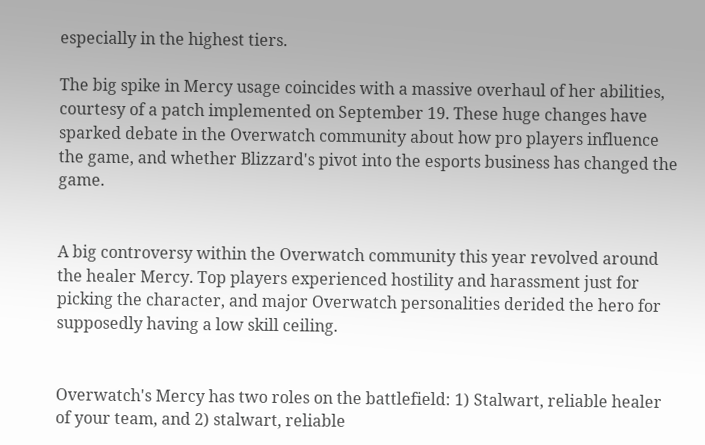especially in the highest tiers.

The big spike in Mercy usage coincides with a massive overhaul of her abilities, courtesy of a patch implemented on September 19. These huge changes have sparked debate in the Overwatch community about how pro players influence the game, and whether Blizzard's pivot into the esports business has changed the game.


A big controversy within the Overwatch community this year revolved around the healer Mercy. Top players experienced hostility and harassment just for picking the character, and major Overwatch personalities derided the hero for supposedly having a low skill ceiling.


Overwatch's Mercy has two roles on the battlefield: 1) Stalwart, reliable healer of your team, and 2) stalwart, reliable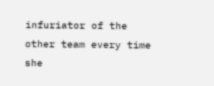infuriator of the other team every time she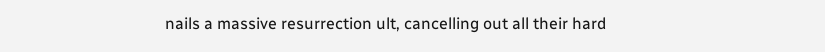nails a massive resurrection ult, cancelling out all their hard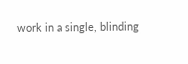work in a single, blinding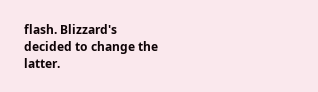flash. Blizzard's decided to change the latter.